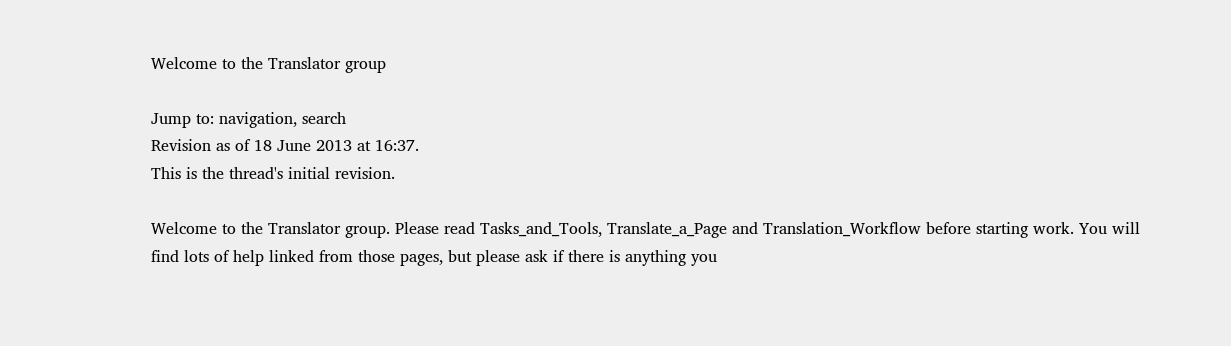Welcome to the Translator group

Jump to: navigation, search
Revision as of 18 June 2013 at 16:37.
This is the thread's initial revision.

Welcome to the Translator group. Please read Tasks_and_Tools, Translate_a_Page and Translation_Workflow before starting work. You will find lots of help linked from those pages, but please ask if there is anything you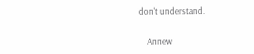don't understand.


    Annew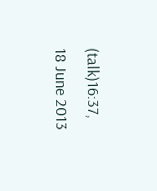(talk)16:37, 18 June 2013